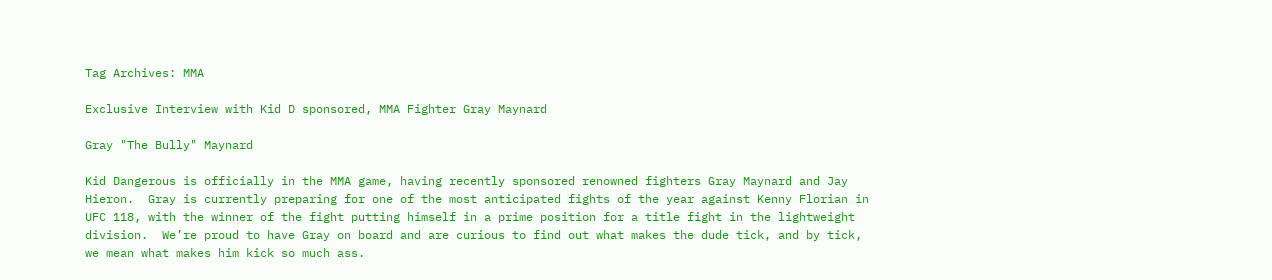Tag Archives: MMA

Exclusive Interview with Kid D sponsored, MMA Fighter Gray Maynard

Gray "The Bully" Maynard

Kid Dangerous is officially in the MMA game, having recently sponsored renowned fighters Gray Maynard and Jay Hieron.  Gray is currently preparing for one of the most anticipated fights of the year against Kenny Florian in UFC 118, with the winner of the fight putting himself in a prime position for a title fight in the lightweight division.  We’re proud to have Gray on board and are curious to find out what makes the dude tick, and by tick, we mean what makes him kick so much ass.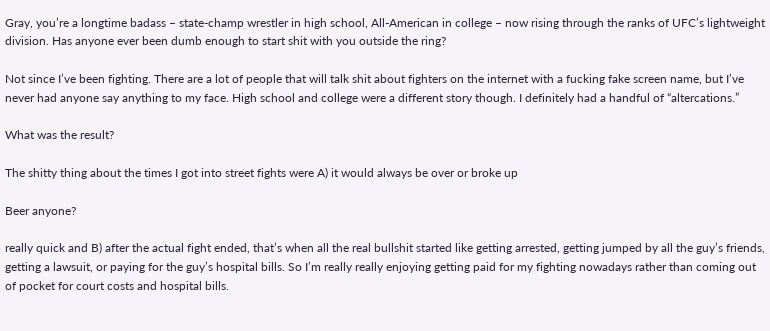Gray, you’re a longtime badass – state-champ wrestler in high school, All-American in college – now rising through the ranks of UFC’s lightweight division. Has anyone ever been dumb enough to start shit with you outside the ring?

Not since I’ve been fighting. There are a lot of people that will talk shit about fighters on the internet with a fucking fake screen name, but I’ve never had anyone say anything to my face. High school and college were a different story though. I definitely had a handful of “altercations.”

What was the result?

The shitty thing about the times I got into street fights were A) it would always be over or broke up

Beer anyone?

really quick and B) after the actual fight ended, that’s when all the real bullshit started like getting arrested, getting jumped by all the guy’s friends, getting a lawsuit, or paying for the guy’s hospital bills. So I’m really really enjoying getting paid for my fighting nowadays rather than coming out of pocket for court costs and hospital bills.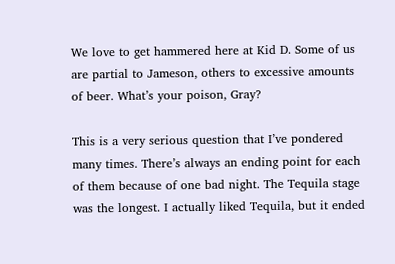We love to get hammered here at Kid D. Some of us are partial to Jameson, others to excessive amounts of beer. What’s your poison, Gray?

This is a very serious question that I’ve pondered many times. There’s always an ending point for each of them because of one bad night. The Tequila stage was the longest. I actually liked Tequila, but it ended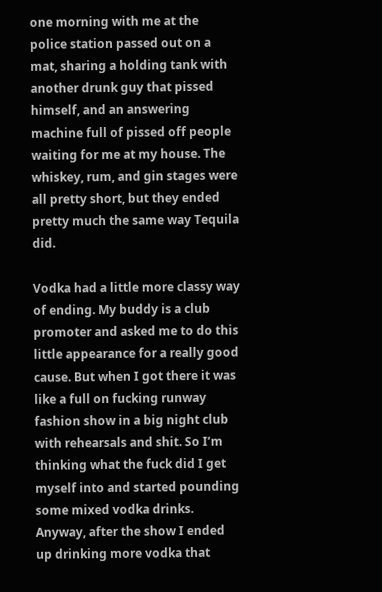one morning with me at the police station passed out on a mat, sharing a holding tank with another drunk guy that pissed himself, and an answering machine full of pissed off people waiting for me at my house. The whiskey, rum, and gin stages were all pretty short, but they ended pretty much the same way Tequila did.

Vodka had a little more classy way of ending. My buddy is a club promoter and asked me to do this little appearance for a really good cause. But when I got there it was like a full on fucking runway fashion show in a big night club with rehearsals and shit. So I’m thinking what the fuck did I get myself into and started pounding some mixed vodka drinks. Anyway, after the show I ended up drinking more vodka that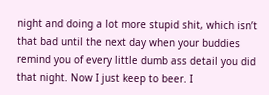night and doing a lot more stupid shit, which isn’t that bad until the next day when your buddies remind you of every little dumb ass detail you did that night. Now I just keep to beer. I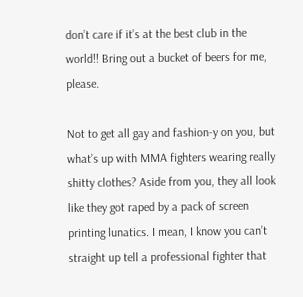don’t care if it’s at the best club in the world!! Bring out a bucket of beers for me, please.

Not to get all gay and fashion-y on you, but what’s up with MMA fighters wearing really shitty clothes? Aside from you, they all look like they got raped by a pack of screen printing lunatics. I mean, I know you can’t straight up tell a professional fighter that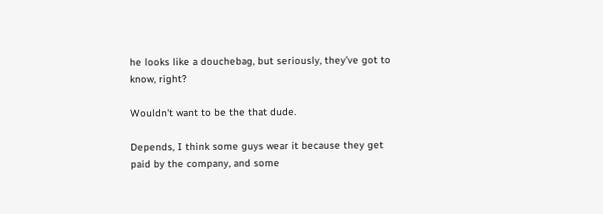he looks like a douchebag, but seriously, they’ve got to know, right?

Wouldn't want to be the that dude.

Depends, I think some guys wear it because they get paid by the company, and some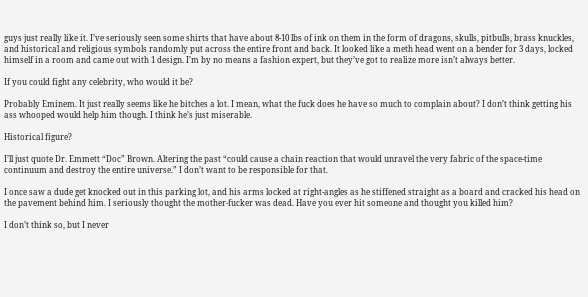guys just really like it. I’ve seriously seen some shirts that have about 8-10 lbs of ink on them in the form of dragons, skulls, pitbulls, brass knuckles, and historical and religious symbols randomly put across the entire front and back. It looked like a meth head went on a bender for 3 days, locked himself in a room and came out with 1 design. I’m by no means a fashion expert, but they’ve got to realize more isn’t always better.

If you could fight any celebrity, who would it be?

Probably Eminem. It just really seems like he bitches a lot. I mean, what the fuck does he have so much to complain about? I don’t think getting his ass whooped would help him though. I think he’s just miserable.

Historical figure?

I’ll just quote Dr. Emmett “Doc” Brown. Altering the past “could cause a chain reaction that would unravel the very fabric of the space-time continuum and destroy the entire universe.” I don’t want to be responsible for that.

I once saw a dude get knocked out in this parking lot, and his arms locked at right-angles as he stiffened straight as a board and cracked his head on the pavement behind him. I seriously thought the mother-fucker was dead. Have you ever hit someone and thought you killed him?

I don’t think so, but I never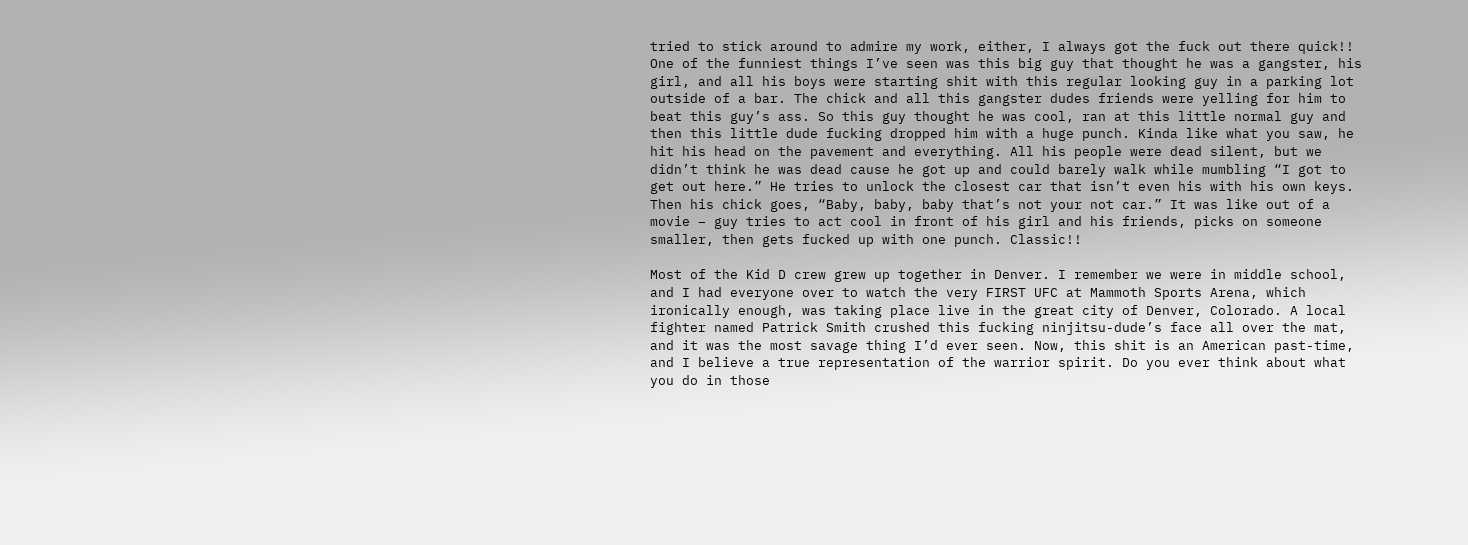tried to stick around to admire my work, either, I always got the fuck out there quick!! One of the funniest things I’ve seen was this big guy that thought he was a gangster, his girl, and all his boys were starting shit with this regular looking guy in a parking lot outside of a bar. The chick and all this gangster dudes friends were yelling for him to beat this guy’s ass. So this guy thought he was cool, ran at this little normal guy and then this little dude fucking dropped him with a huge punch. Kinda like what you saw, he hit his head on the pavement and everything. All his people were dead silent, but we didn’t think he was dead cause he got up and could barely walk while mumbling “I got to get out here.” He tries to unlock the closest car that isn’t even his with his own keys. Then his chick goes, “Baby, baby, baby that’s not your not car.” It was like out of a movie – guy tries to act cool in front of his girl and his friends, picks on someone smaller, then gets fucked up with one punch. Classic!!

Most of the Kid D crew grew up together in Denver. I remember we were in middle school, and I had everyone over to watch the very FIRST UFC at Mammoth Sports Arena, which ironically enough, was taking place live in the great city of Denver, Colorado. A local fighter named Patrick Smith crushed this fucking ninjitsu-dude’s face all over the mat, and it was the most savage thing I’d ever seen. Now, this shit is an American past-time, and I believe a true representation of the warrior spirit. Do you ever think about what you do in those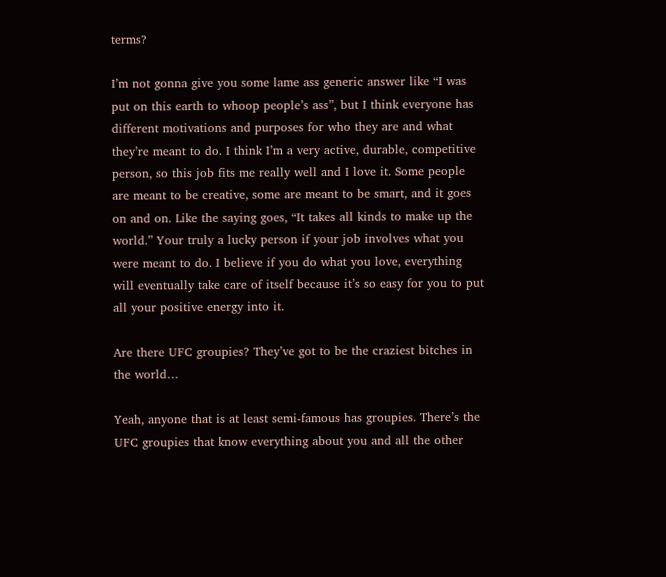terms?

I’m not gonna give you some lame ass generic answer like “I was put on this earth to whoop people’s ass”, but I think everyone has different motivations and purposes for who they are and what they’re meant to do. I think I’m a very active, durable, competitive person, so this job fits me really well and I love it. Some people are meant to be creative, some are meant to be smart, and it goes on and on. Like the saying goes, “It takes all kinds to make up the world.” Your truly a lucky person if your job involves what you were meant to do. I believe if you do what you love, everything will eventually take care of itself because it’s so easy for you to put all your positive energy into it.

Are there UFC groupies? They’ve got to be the craziest bitches in the world…

Yeah, anyone that is at least semi-famous has groupies. There’s the UFC groupies that know everything about you and all the other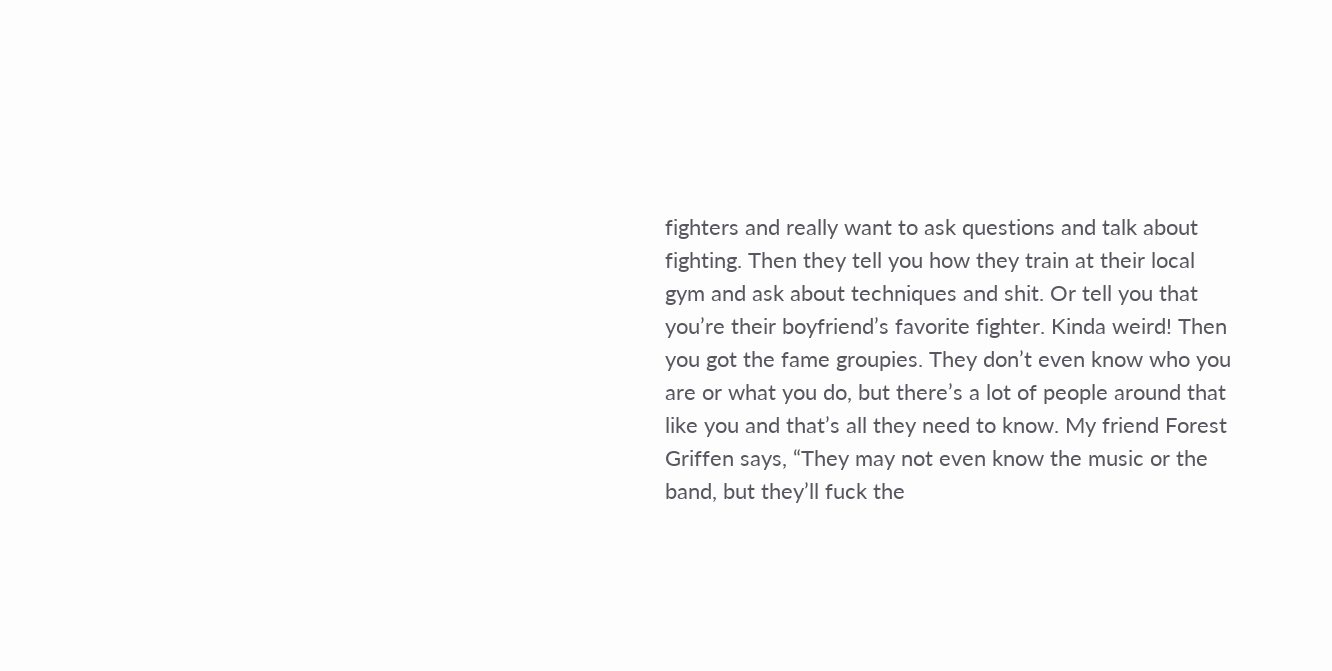fighters and really want to ask questions and talk about fighting. Then they tell you how they train at their local gym and ask about techniques and shit. Or tell you that you’re their boyfriend’s favorite fighter. Kinda weird! Then you got the fame groupies. They don’t even know who you are or what you do, but there’s a lot of people around that like you and that’s all they need to know. My friend Forest Griffen says, “They may not even know the music or the band, but they’ll fuck the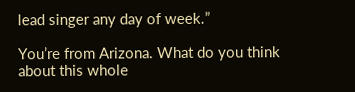lead singer any day of week.”

You’re from Arizona. What do you think about this whole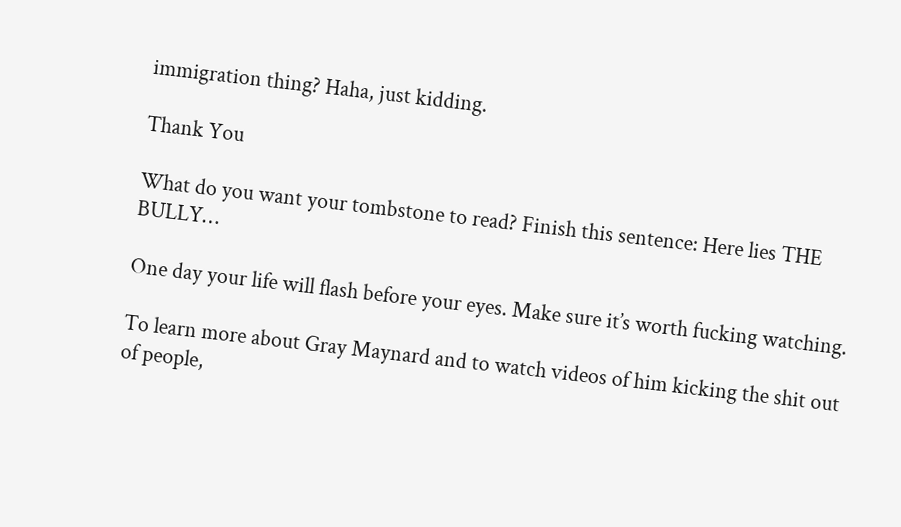immigration thing? Haha, just kidding.

Thank You

What do you want your tombstone to read? Finish this sentence: Here lies THE BULLY…

One day your life will flash before your eyes. Make sure it’s worth fucking watching.

To learn more about Gray Maynard and to watch videos of him kicking the shit out of people,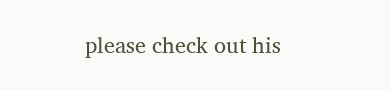please check out his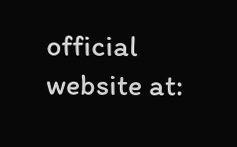official website at: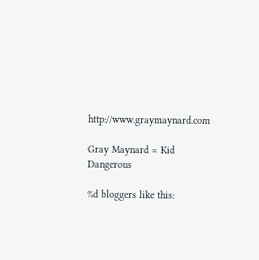http://www.graymaynard.com

Gray Maynard = Kid Dangerous

%d bloggers like this: